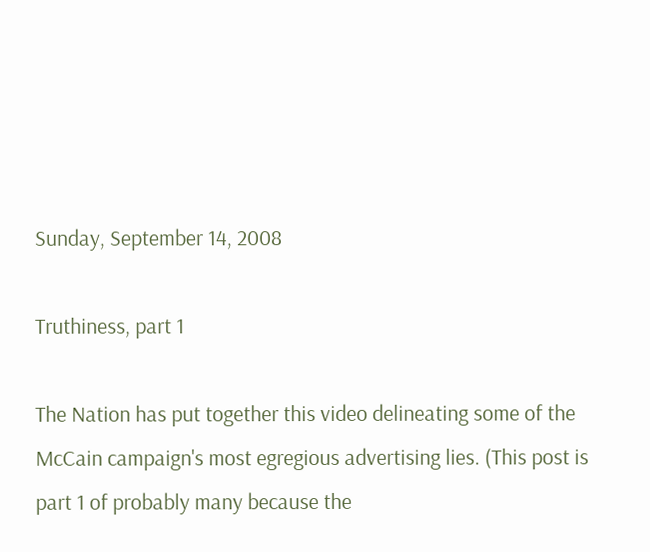Sunday, September 14, 2008

Truthiness, part 1

The Nation has put together this video delineating some of the McCain campaign's most egregious advertising lies. (This post is part 1 of probably many because the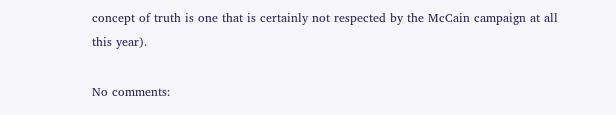concept of truth is one that is certainly not respected by the McCain campaign at all this year).

No comments: